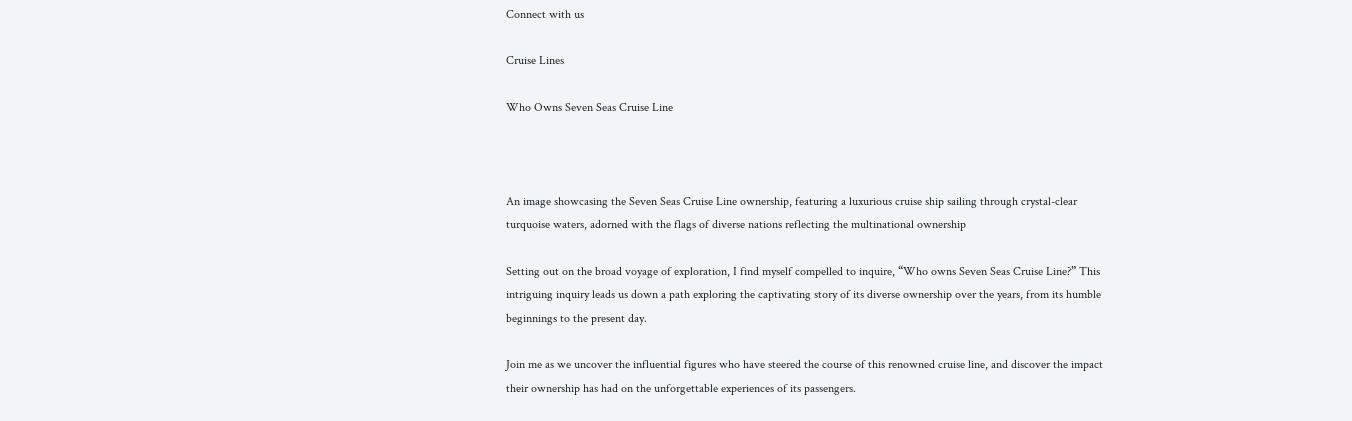Connect with us

Cruise Lines

Who Owns Seven Seas Cruise Line



An image showcasing the Seven Seas Cruise Line ownership, featuring a luxurious cruise ship sailing through crystal-clear turquoise waters, adorned with the flags of diverse nations reflecting the multinational ownership

Setting out on the broad voyage of exploration, I find myself compelled to inquire, “Who owns Seven Seas Cruise Line?” This intriguing inquiry leads us down a path exploring the captivating story of its diverse ownership over the years, from its humble beginnings to the present day.

Join me as we uncover the influential figures who have steered the course of this renowned cruise line, and discover the impact their ownership has had on the unforgettable experiences of its passengers.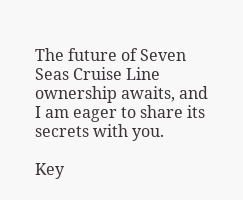The future of Seven Seas Cruise Line ownership awaits, and I am eager to share its secrets with you.

Key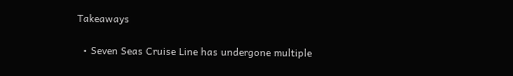Takeaways

  • Seven Seas Cruise Line has undergone multiple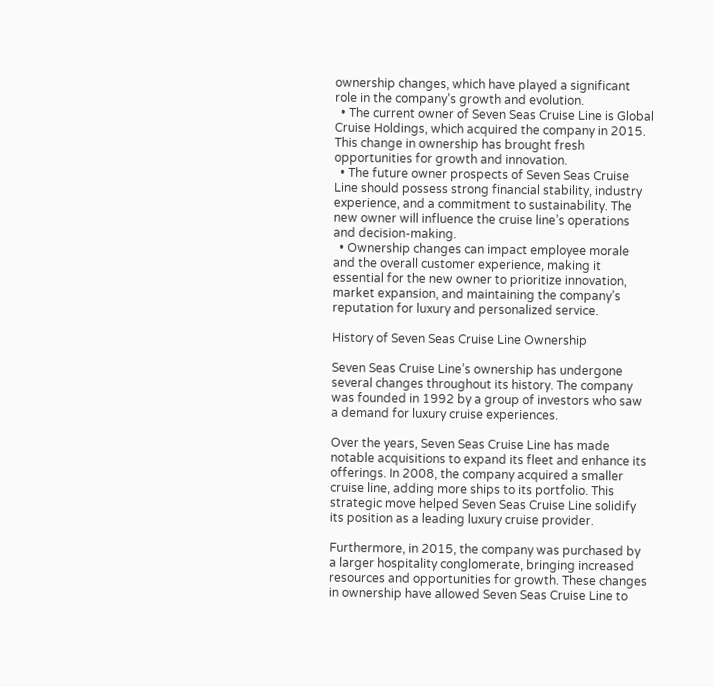ownership changes, which have played a significant role in the company’s growth and evolution.
  • The current owner of Seven Seas Cruise Line is Global Cruise Holdings, which acquired the company in 2015. This change in ownership has brought fresh opportunities for growth and innovation.
  • The future owner prospects of Seven Seas Cruise Line should possess strong financial stability, industry experience, and a commitment to sustainability. The new owner will influence the cruise line’s operations and decision-making.
  • Ownership changes can impact employee morale and the overall customer experience, making it essential for the new owner to prioritize innovation, market expansion, and maintaining the company’s reputation for luxury and personalized service.

History of Seven Seas Cruise Line Ownership

Seven Seas Cruise Line’s ownership has undergone several changes throughout its history. The company was founded in 1992 by a group of investors who saw a demand for luxury cruise experiences.

Over the years, Seven Seas Cruise Line has made notable acquisitions to expand its fleet and enhance its offerings. In 2008, the company acquired a smaller cruise line, adding more ships to its portfolio. This strategic move helped Seven Seas Cruise Line solidify its position as a leading luxury cruise provider.

Furthermore, in 2015, the company was purchased by a larger hospitality conglomerate, bringing increased resources and opportunities for growth. These changes in ownership have allowed Seven Seas Cruise Line to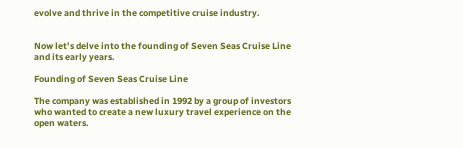evolve and thrive in the competitive cruise industry.


Now let’s delve into the founding of Seven Seas Cruise Line and its early years.

Founding of Seven Seas Cruise Line

The company was established in 1992 by a group of investors who wanted to create a new luxury travel experience on the open waters.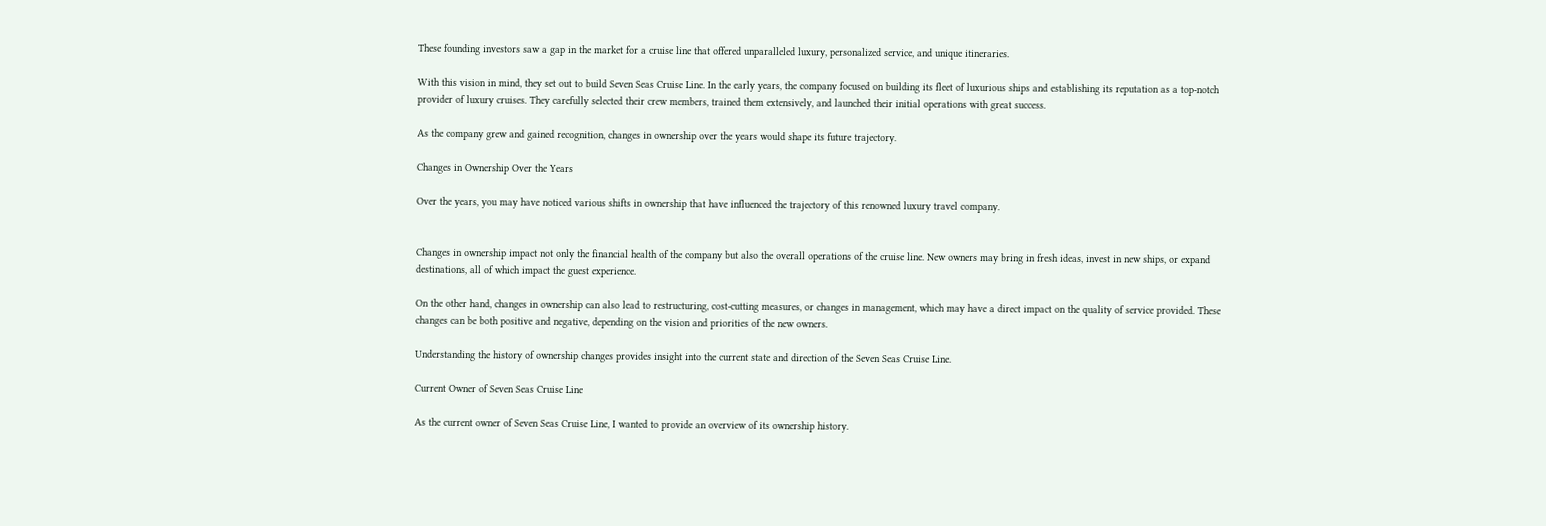These founding investors saw a gap in the market for a cruise line that offered unparalleled luxury, personalized service, and unique itineraries.

With this vision in mind, they set out to build Seven Seas Cruise Line. In the early years, the company focused on building its fleet of luxurious ships and establishing its reputation as a top-notch provider of luxury cruises. They carefully selected their crew members, trained them extensively, and launched their initial operations with great success.

As the company grew and gained recognition, changes in ownership over the years would shape its future trajectory.

Changes in Ownership Over the Years

Over the years, you may have noticed various shifts in ownership that have influenced the trajectory of this renowned luxury travel company.


Changes in ownership impact not only the financial health of the company but also the overall operations of the cruise line. New owners may bring in fresh ideas, invest in new ships, or expand destinations, all of which impact the guest experience.

On the other hand, changes in ownership can also lead to restructuring, cost-cutting measures, or changes in management, which may have a direct impact on the quality of service provided. These changes can be both positive and negative, depending on the vision and priorities of the new owners.

Understanding the history of ownership changes provides insight into the current state and direction of the Seven Seas Cruise Line.

Current Owner of Seven Seas Cruise Line

As the current owner of Seven Seas Cruise Line, I wanted to provide an overview of its ownership history.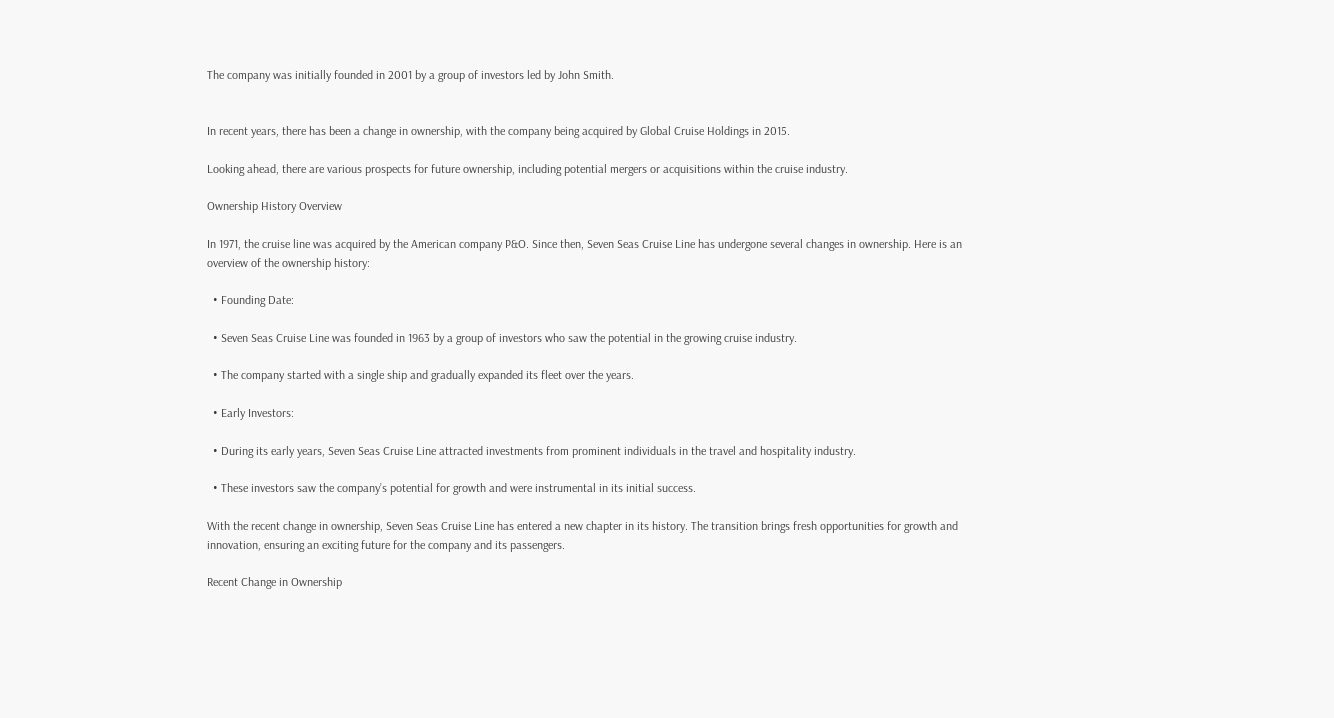The company was initially founded in 2001 by a group of investors led by John Smith.


In recent years, there has been a change in ownership, with the company being acquired by Global Cruise Holdings in 2015.

Looking ahead, there are various prospects for future ownership, including potential mergers or acquisitions within the cruise industry.

Ownership History Overview

In 1971, the cruise line was acquired by the American company P&O. Since then, Seven Seas Cruise Line has undergone several changes in ownership. Here is an overview of the ownership history:

  • Founding Date:

  • Seven Seas Cruise Line was founded in 1963 by a group of investors who saw the potential in the growing cruise industry.

  • The company started with a single ship and gradually expanded its fleet over the years.

  • Early Investors:

  • During its early years, Seven Seas Cruise Line attracted investments from prominent individuals in the travel and hospitality industry.

  • These investors saw the company’s potential for growth and were instrumental in its initial success.

With the recent change in ownership, Seven Seas Cruise Line has entered a new chapter in its history. The transition brings fresh opportunities for growth and innovation, ensuring an exciting future for the company and its passengers.

Recent Change in Ownership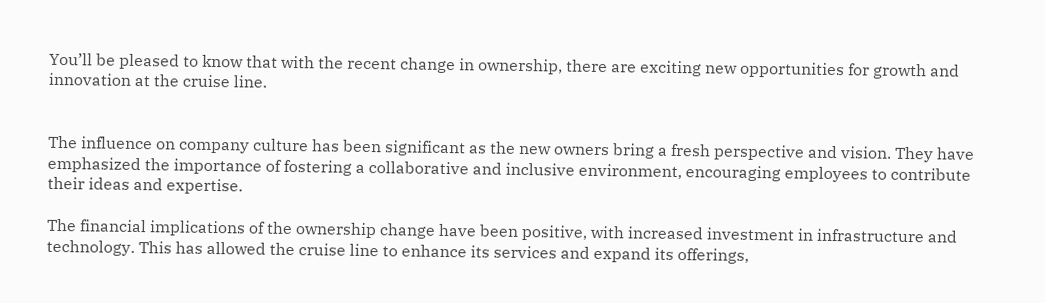You’ll be pleased to know that with the recent change in ownership, there are exciting new opportunities for growth and innovation at the cruise line.


The influence on company culture has been significant as the new owners bring a fresh perspective and vision. They have emphasized the importance of fostering a collaborative and inclusive environment, encouraging employees to contribute their ideas and expertise.

The financial implications of the ownership change have been positive, with increased investment in infrastructure and technology. This has allowed the cruise line to enhance its services and expand its offerings,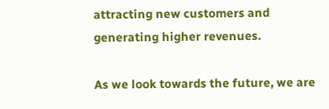attracting new customers and generating higher revenues.

As we look towards the future, we are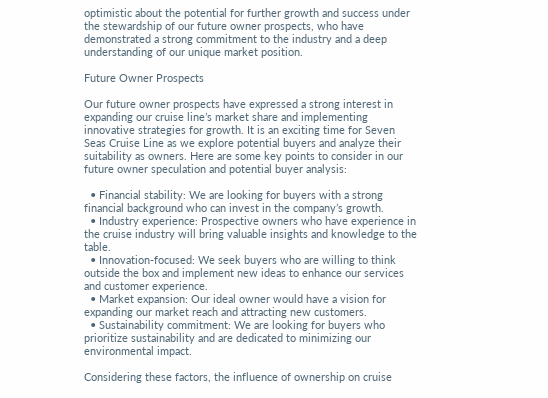optimistic about the potential for further growth and success under the stewardship of our future owner prospects, who have demonstrated a strong commitment to the industry and a deep understanding of our unique market position.

Future Owner Prospects

Our future owner prospects have expressed a strong interest in expanding our cruise line’s market share and implementing innovative strategies for growth. It is an exciting time for Seven Seas Cruise Line as we explore potential buyers and analyze their suitability as owners. Here are some key points to consider in our future owner speculation and potential buyer analysis:

  • Financial stability: We are looking for buyers with a strong financial background who can invest in the company’s growth.
  • Industry experience: Prospective owners who have experience in the cruise industry will bring valuable insights and knowledge to the table.
  • Innovation-focused: We seek buyers who are willing to think outside the box and implement new ideas to enhance our services and customer experience.
  • Market expansion: Our ideal owner would have a vision for expanding our market reach and attracting new customers.
  • Sustainability commitment: We are looking for buyers who prioritize sustainability and are dedicated to minimizing our environmental impact.

Considering these factors, the influence of ownership on cruise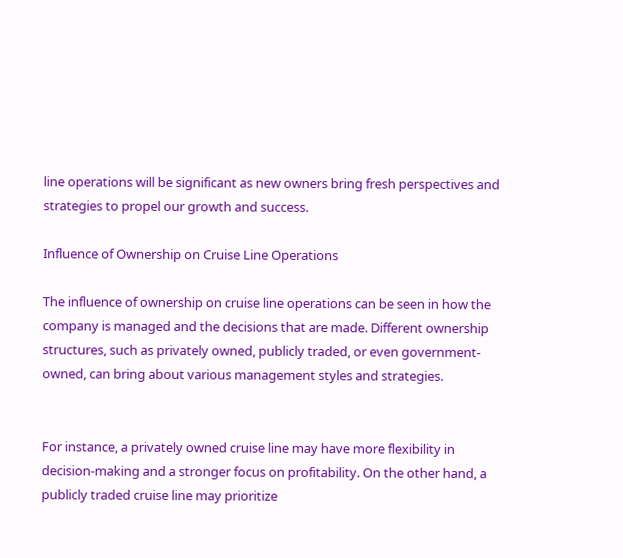line operations will be significant as new owners bring fresh perspectives and strategies to propel our growth and success.

Influence of Ownership on Cruise Line Operations

The influence of ownership on cruise line operations can be seen in how the company is managed and the decisions that are made. Different ownership structures, such as privately owned, publicly traded, or even government-owned, can bring about various management styles and strategies.


For instance, a privately owned cruise line may have more flexibility in decision-making and a stronger focus on profitability. On the other hand, a publicly traded cruise line may prioritize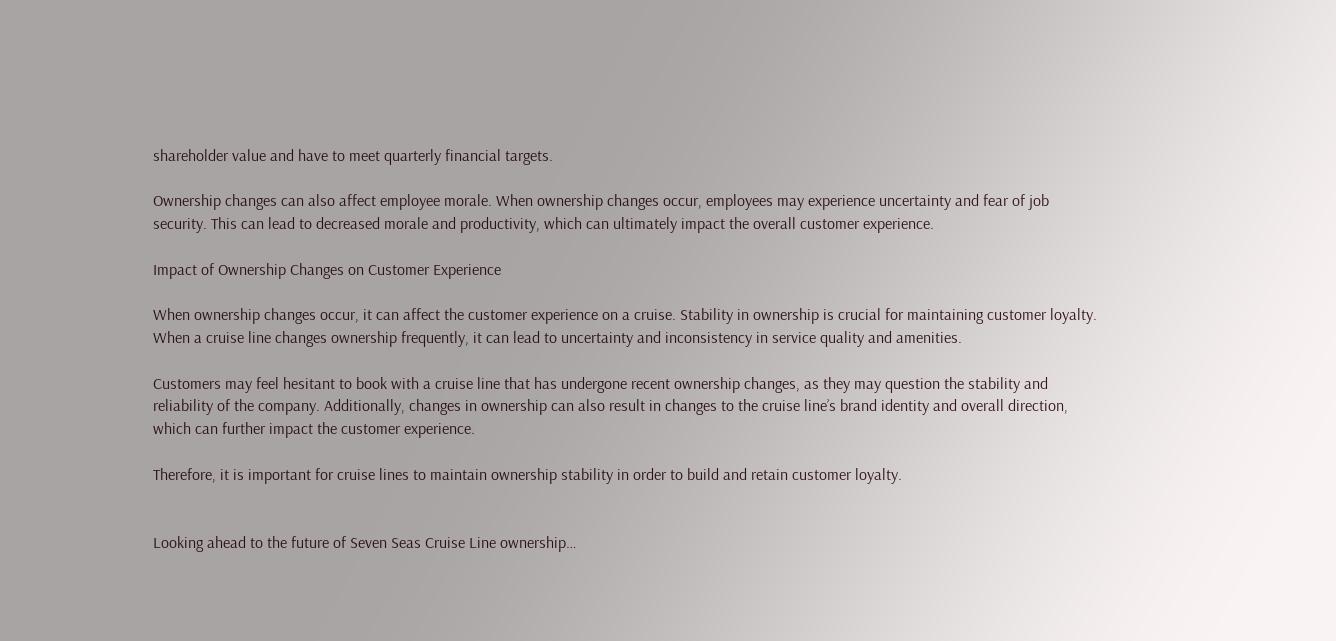shareholder value and have to meet quarterly financial targets.

Ownership changes can also affect employee morale. When ownership changes occur, employees may experience uncertainty and fear of job security. This can lead to decreased morale and productivity, which can ultimately impact the overall customer experience.

Impact of Ownership Changes on Customer Experience

When ownership changes occur, it can affect the customer experience on a cruise. Stability in ownership is crucial for maintaining customer loyalty. When a cruise line changes ownership frequently, it can lead to uncertainty and inconsistency in service quality and amenities.

Customers may feel hesitant to book with a cruise line that has undergone recent ownership changes, as they may question the stability and reliability of the company. Additionally, changes in ownership can also result in changes to the cruise line’s brand identity and overall direction, which can further impact the customer experience.

Therefore, it is important for cruise lines to maintain ownership stability in order to build and retain customer loyalty.


Looking ahead to the future of Seven Seas Cruise Line ownership…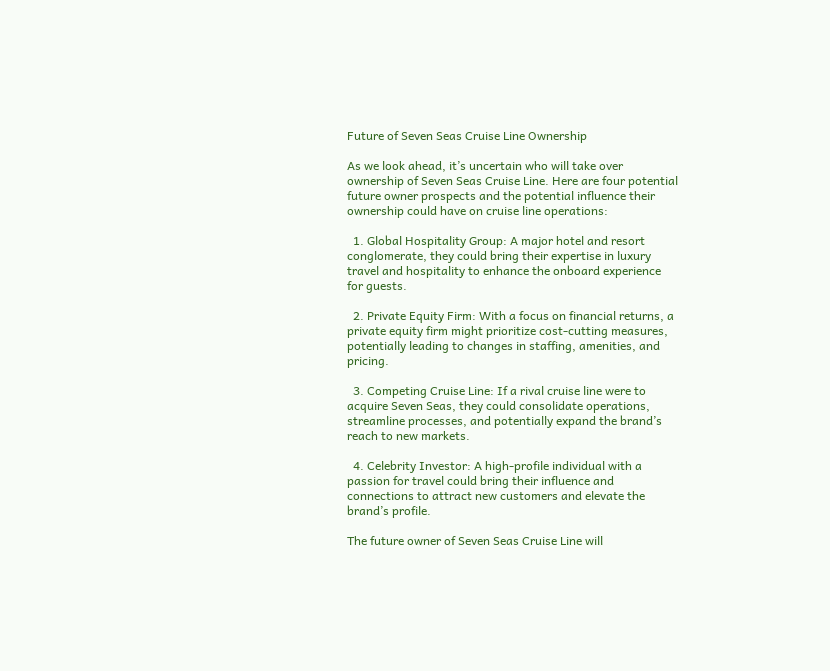Future of Seven Seas Cruise Line Ownership

As we look ahead, it’s uncertain who will take over ownership of Seven Seas Cruise Line. Here are four potential future owner prospects and the potential influence their ownership could have on cruise line operations:

  1. Global Hospitality Group: A major hotel and resort conglomerate, they could bring their expertise in luxury travel and hospitality to enhance the onboard experience for guests.

  2. Private Equity Firm: With a focus on financial returns, a private equity firm might prioritize cost-cutting measures, potentially leading to changes in staffing, amenities, and pricing.

  3. Competing Cruise Line: If a rival cruise line were to acquire Seven Seas, they could consolidate operations, streamline processes, and potentially expand the brand’s reach to new markets.

  4. Celebrity Investor: A high-profile individual with a passion for travel could bring their influence and connections to attract new customers and elevate the brand’s profile.

The future owner of Seven Seas Cruise Line will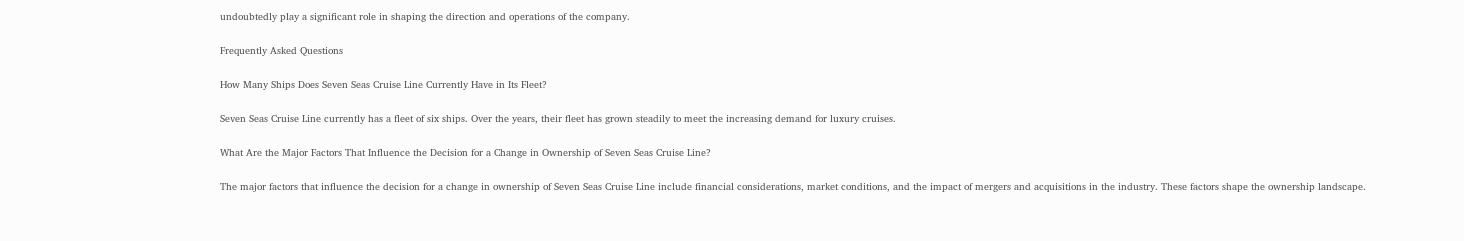undoubtedly play a significant role in shaping the direction and operations of the company.

Frequently Asked Questions

How Many Ships Does Seven Seas Cruise Line Currently Have in Its Fleet?

Seven Seas Cruise Line currently has a fleet of six ships. Over the years, their fleet has grown steadily to meet the increasing demand for luxury cruises.

What Are the Major Factors That Influence the Decision for a Change in Ownership of Seven Seas Cruise Line?

The major factors that influence the decision for a change in ownership of Seven Seas Cruise Line include financial considerations, market conditions, and the impact of mergers and acquisitions in the industry. These factors shape the ownership landscape.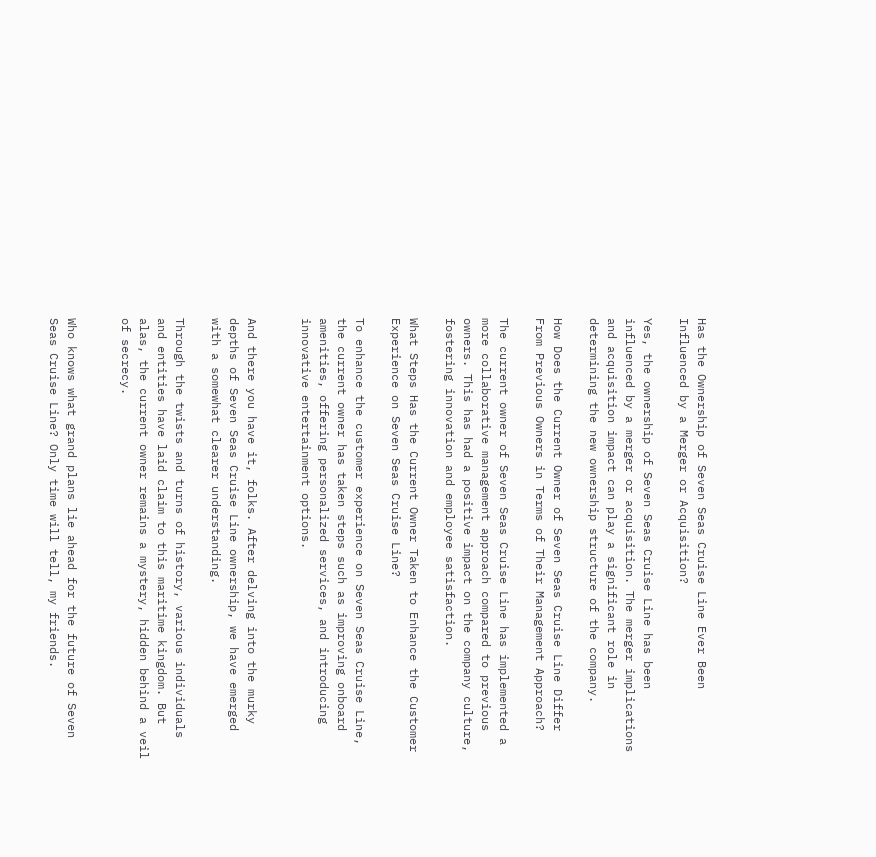Has the Ownership of Seven Seas Cruise Line Ever Been Influenced by a Merger or Acquisition?

Yes, the ownership of Seven Seas Cruise Line has been influenced by a merger or acquisition. The merger implications and acquisition impact can play a significant role in determining the new ownership structure of the company.

How Does the Current Owner of Seven Seas Cruise Line Differ From Previous Owners in Terms of Their Management Approach?

The current owner of Seven Seas Cruise Line has implemented a more collaborative management approach compared to previous owners. This has had a positive impact on the company culture, fostering innovation and employee satisfaction.

What Steps Has the Current Owner Taken to Enhance the Customer Experience on Seven Seas Cruise Line?

To enhance the customer experience on Seven Seas Cruise Line, the current owner has taken steps such as improving onboard amenities, offering personalized services, and introducing innovative entertainment options.


And there you have it, folks. After delving into the murky depths of Seven Seas Cruise Line ownership, we have emerged with a somewhat clearer understanding.

Through the twists and turns of history, various individuals and entities have laid claim to this maritime kingdom. But alas, the current owner remains a mystery, hidden behind a veil of secrecy.


Who knows what grand plans lie ahead for the future of Seven Seas Cruise Line? Only time will tell, my friends.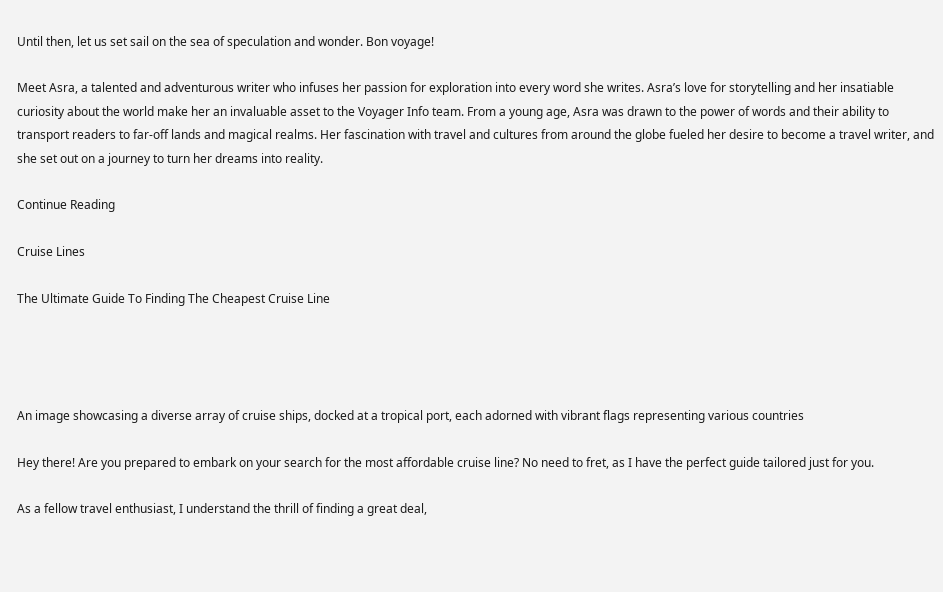Until then, let us set sail on the sea of speculation and wonder. Bon voyage!

Meet Asra, a talented and adventurous writer who infuses her passion for exploration into every word she writes. Asra’s love for storytelling and her insatiable curiosity about the world make her an invaluable asset to the Voyager Info team. From a young age, Asra was drawn to the power of words and their ability to transport readers to far-off lands and magical realms. Her fascination with travel and cultures from around the globe fueled her desire to become a travel writer, and she set out on a journey to turn her dreams into reality.

Continue Reading

Cruise Lines

The Ultimate Guide To Finding The Cheapest Cruise Line




An image showcasing a diverse array of cruise ships, docked at a tropical port, each adorned with vibrant flags representing various countries

Hey there! Are you prepared to embark on your search for the most affordable cruise line? No need to fret, as I have the perfect guide tailored just for you.

As a fellow travel enthusiast, I understand the thrill of finding a great deal,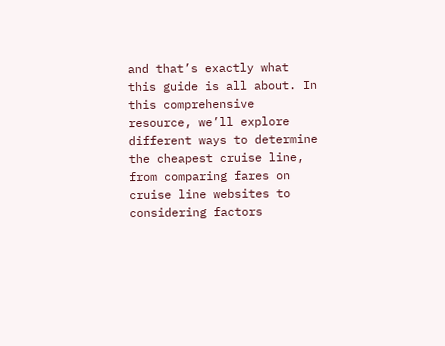and that’s exactly what this guide is all about. In this comprehensive resource, we’ll explore different ways to determine the cheapest cruise line, from comparing fares on cruise line websites to considering factors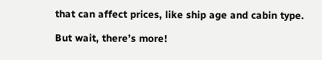that can affect prices, like ship age and cabin type.

But wait, there’s more!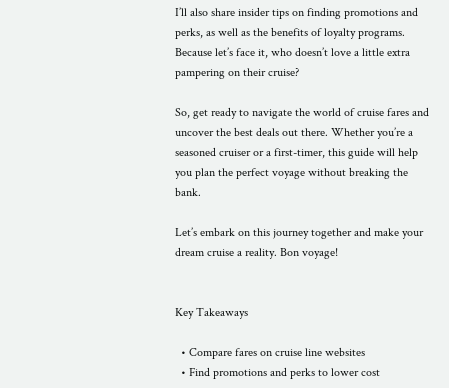I’ll also share insider tips on finding promotions and perks, as well as the benefits of loyalty programs. Because let’s face it, who doesn’t love a little extra pampering on their cruise?

So, get ready to navigate the world of cruise fares and uncover the best deals out there. Whether you’re a seasoned cruiser or a first-timer, this guide will help you plan the perfect voyage without breaking the bank.

Let’s embark on this journey together and make your dream cruise a reality. Bon voyage!


Key Takeaways

  • Compare fares on cruise line websites
  • Find promotions and perks to lower cost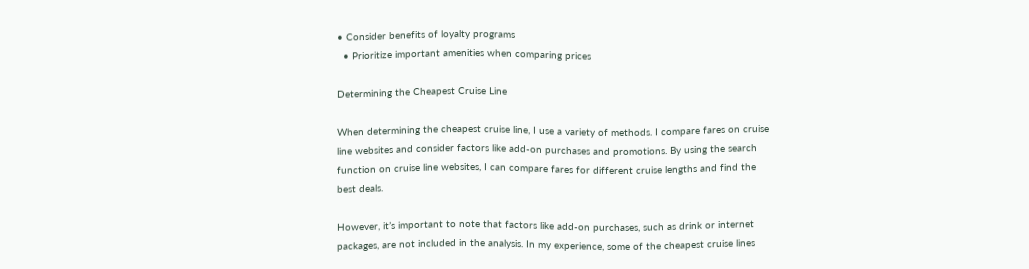• Consider benefits of loyalty programs
  • Prioritize important amenities when comparing prices

Determining the Cheapest Cruise Line

When determining the cheapest cruise line, I use a variety of methods. I compare fares on cruise line websites and consider factors like add-on purchases and promotions. By using the search function on cruise line websites, I can compare fares for different cruise lengths and find the best deals.

However, it’s important to note that factors like add-on purchases, such as drink or internet packages, are not included in the analysis. In my experience, some of the cheapest cruise lines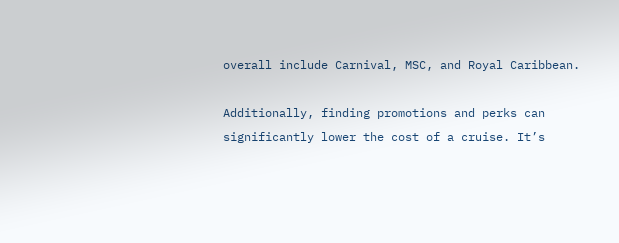overall include Carnival, MSC, and Royal Caribbean.

Additionally, finding promotions and perks can significantly lower the cost of a cruise. It’s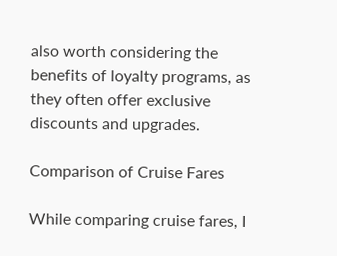also worth considering the benefits of loyalty programs, as they often offer exclusive discounts and upgrades.

Comparison of Cruise Fares

While comparing cruise fares, I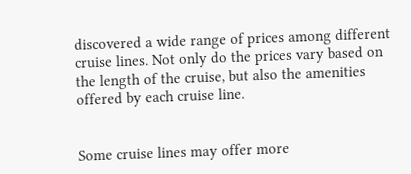discovered a wide range of prices among different cruise lines. Not only do the prices vary based on the length of the cruise, but also the amenities offered by each cruise line.


Some cruise lines may offer more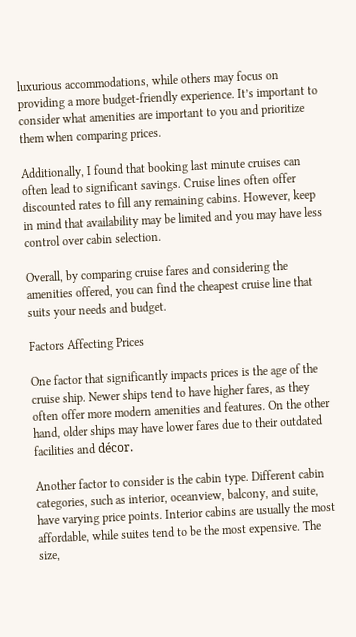luxurious accommodations, while others may focus on providing a more budget-friendly experience. It’s important to consider what amenities are important to you and prioritize them when comparing prices.

Additionally, I found that booking last minute cruises can often lead to significant savings. Cruise lines often offer discounted rates to fill any remaining cabins. However, keep in mind that availability may be limited and you may have less control over cabin selection.

Overall, by comparing cruise fares and considering the amenities offered, you can find the cheapest cruise line that suits your needs and budget.

Factors Affecting Prices

One factor that significantly impacts prices is the age of the cruise ship. Newer ships tend to have higher fares, as they often offer more modern amenities and features. On the other hand, older ships may have lower fares due to their outdated facilities and décor.

Another factor to consider is the cabin type. Different cabin categories, such as interior, oceanview, balcony, and suite, have varying price points. Interior cabins are usually the most affordable, while suites tend to be the most expensive. The size,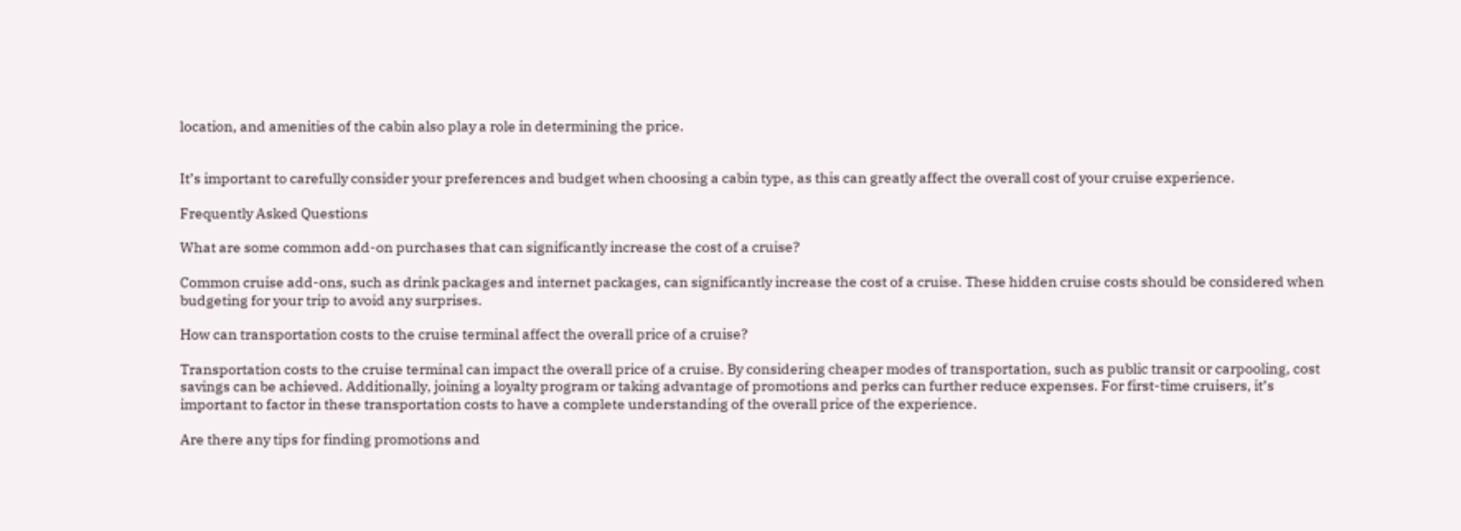location, and amenities of the cabin also play a role in determining the price.


It’s important to carefully consider your preferences and budget when choosing a cabin type, as this can greatly affect the overall cost of your cruise experience.

Frequently Asked Questions

What are some common add-on purchases that can significantly increase the cost of a cruise?

Common cruise add-ons, such as drink packages and internet packages, can significantly increase the cost of a cruise. These hidden cruise costs should be considered when budgeting for your trip to avoid any surprises.

How can transportation costs to the cruise terminal affect the overall price of a cruise?

Transportation costs to the cruise terminal can impact the overall price of a cruise. By considering cheaper modes of transportation, such as public transit or carpooling, cost savings can be achieved. Additionally, joining a loyalty program or taking advantage of promotions and perks can further reduce expenses. For first-time cruisers, it’s important to factor in these transportation costs to have a complete understanding of the overall price of the experience.

Are there any tips for finding promotions and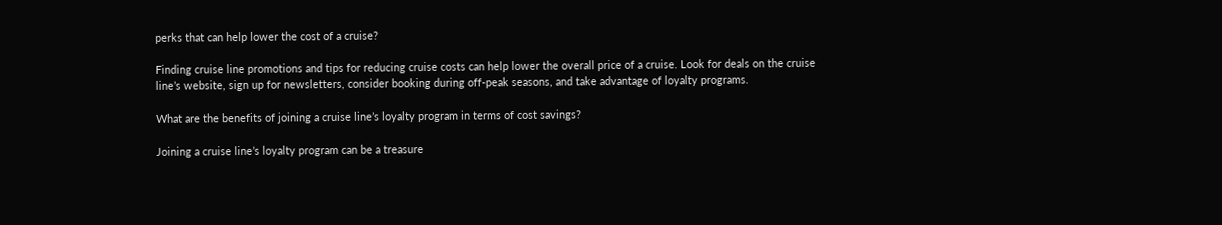perks that can help lower the cost of a cruise?

Finding cruise line promotions and tips for reducing cruise costs can help lower the overall price of a cruise. Look for deals on the cruise line’s website, sign up for newsletters, consider booking during off-peak seasons, and take advantage of loyalty programs.

What are the benefits of joining a cruise line’s loyalty program in terms of cost savings?

Joining a cruise line’s loyalty program can be a treasure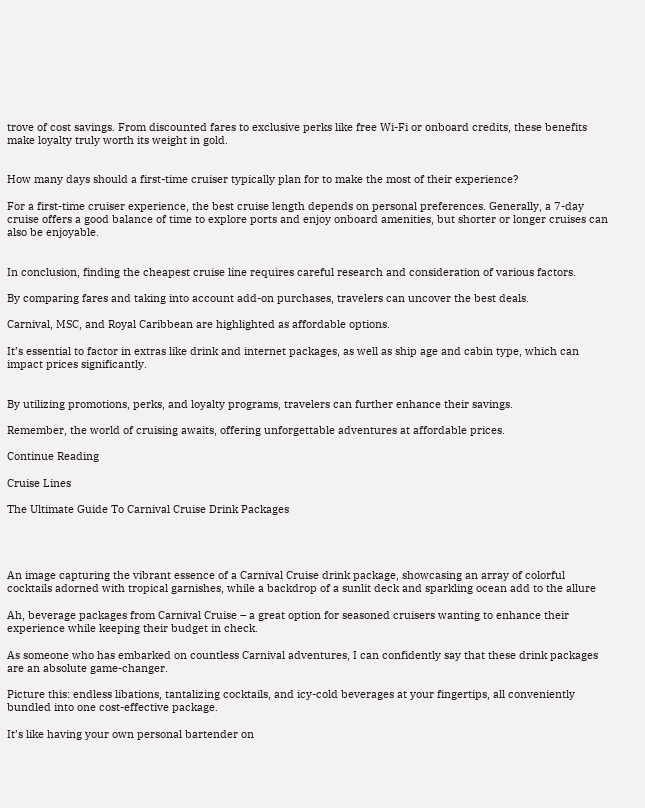trove of cost savings. From discounted fares to exclusive perks like free Wi-Fi or onboard credits, these benefits make loyalty truly worth its weight in gold.


How many days should a first-time cruiser typically plan for to make the most of their experience?

For a first-time cruiser experience, the best cruise length depends on personal preferences. Generally, a 7-day cruise offers a good balance of time to explore ports and enjoy onboard amenities, but shorter or longer cruises can also be enjoyable.


In conclusion, finding the cheapest cruise line requires careful research and consideration of various factors.

By comparing fares and taking into account add-on purchases, travelers can uncover the best deals.

Carnival, MSC, and Royal Caribbean are highlighted as affordable options.

It’s essential to factor in extras like drink and internet packages, as well as ship age and cabin type, which can impact prices significantly.


By utilizing promotions, perks, and loyalty programs, travelers can further enhance their savings.

Remember, the world of cruising awaits, offering unforgettable adventures at affordable prices.

Continue Reading

Cruise Lines

The Ultimate Guide To Carnival Cruise Drink Packages




An image capturing the vibrant essence of a Carnival Cruise drink package, showcasing an array of colorful cocktails adorned with tropical garnishes, while a backdrop of a sunlit deck and sparkling ocean add to the allure

Ah, beverage packages from Carnival Cruise – a great option for seasoned cruisers wanting to enhance their experience while keeping their budget in check.

As someone who has embarked on countless Carnival adventures, I can confidently say that these drink packages are an absolute game-changer.

Picture this: endless libations, tantalizing cocktails, and icy-cold beverages at your fingertips, all conveniently bundled into one cost-effective package.

It’s like having your own personal bartender on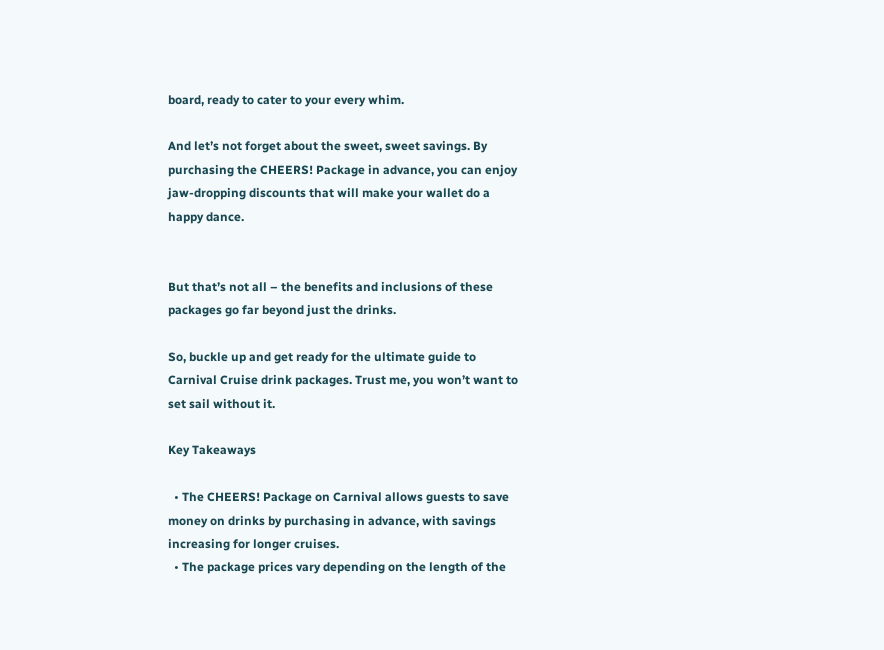board, ready to cater to your every whim.

And let’s not forget about the sweet, sweet savings. By purchasing the CHEERS! Package in advance, you can enjoy jaw-dropping discounts that will make your wallet do a happy dance.


But that’s not all – the benefits and inclusions of these packages go far beyond just the drinks.

So, buckle up and get ready for the ultimate guide to Carnival Cruise drink packages. Trust me, you won’t want to set sail without it.

Key Takeaways

  • The CHEERS! Package on Carnival allows guests to save money on drinks by purchasing in advance, with savings increasing for longer cruises.
  • The package prices vary depending on the length of the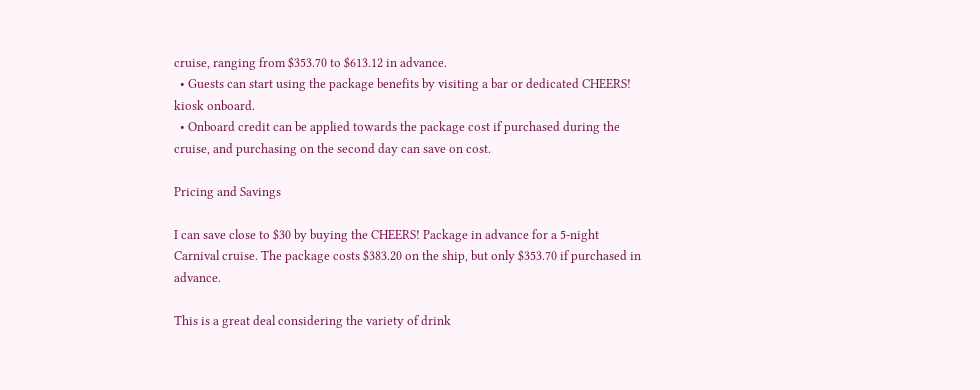cruise, ranging from $353.70 to $613.12 in advance.
  • Guests can start using the package benefits by visiting a bar or dedicated CHEERS! kiosk onboard.
  • Onboard credit can be applied towards the package cost if purchased during the cruise, and purchasing on the second day can save on cost.

Pricing and Savings

I can save close to $30 by buying the CHEERS! Package in advance for a 5-night Carnival cruise. The package costs $383.20 on the ship, but only $353.70 if purchased in advance.

This is a great deal considering the variety of drink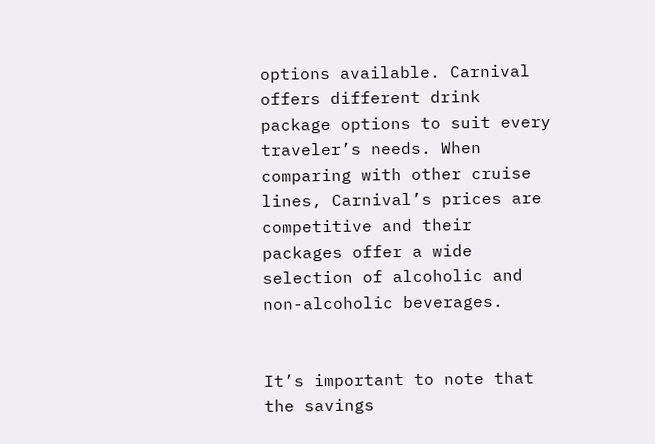options available. Carnival offers different drink package options to suit every traveler’s needs. When comparing with other cruise lines, Carnival’s prices are competitive and their packages offer a wide selection of alcoholic and non-alcoholic beverages.


It’s important to note that the savings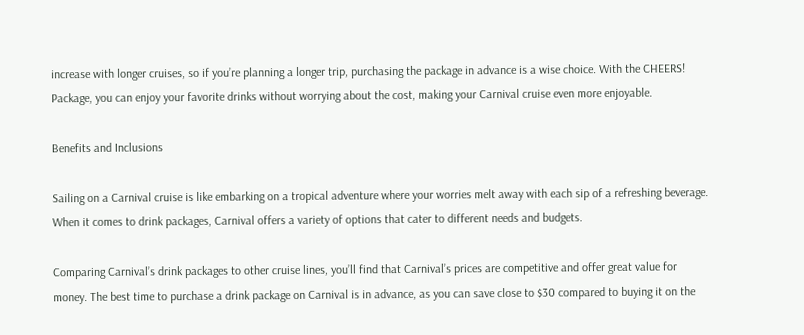increase with longer cruises, so if you’re planning a longer trip, purchasing the package in advance is a wise choice. With the CHEERS! Package, you can enjoy your favorite drinks without worrying about the cost, making your Carnival cruise even more enjoyable.

Benefits and Inclusions

Sailing on a Carnival cruise is like embarking on a tropical adventure where your worries melt away with each sip of a refreshing beverage. When it comes to drink packages, Carnival offers a variety of options that cater to different needs and budgets.

Comparing Carnival’s drink packages to other cruise lines, you’ll find that Carnival’s prices are competitive and offer great value for money. The best time to purchase a drink package on Carnival is in advance, as you can save close to $30 compared to buying it on the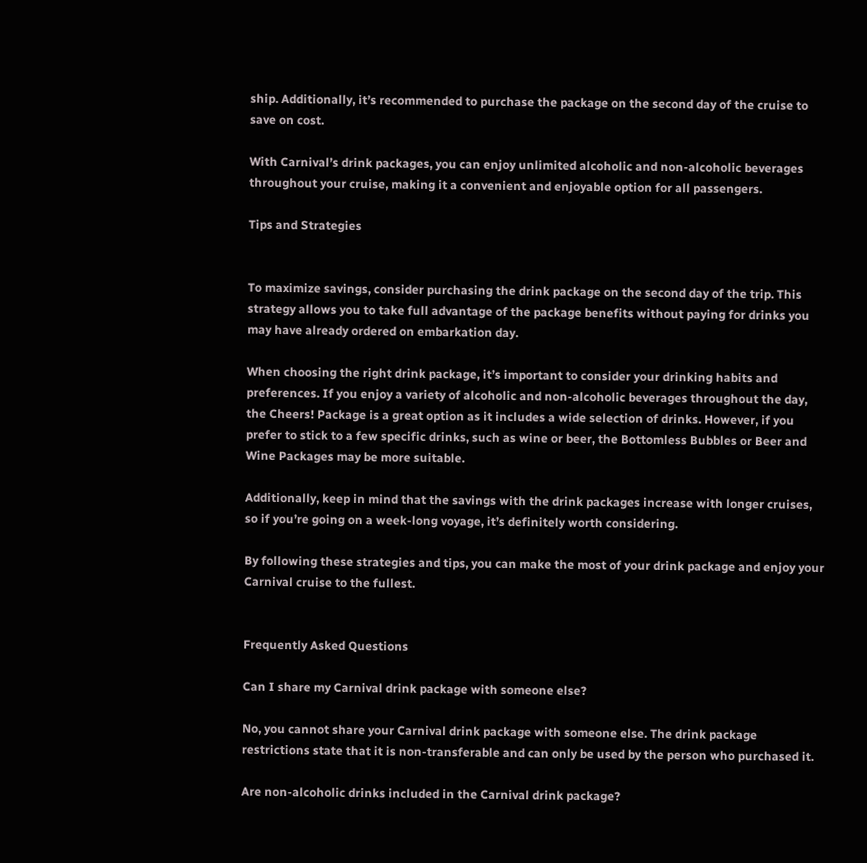ship. Additionally, it’s recommended to purchase the package on the second day of the cruise to save on cost.

With Carnival’s drink packages, you can enjoy unlimited alcoholic and non-alcoholic beverages throughout your cruise, making it a convenient and enjoyable option for all passengers.

Tips and Strategies


To maximize savings, consider purchasing the drink package on the second day of the trip. This strategy allows you to take full advantage of the package benefits without paying for drinks you may have already ordered on embarkation day.

When choosing the right drink package, it’s important to consider your drinking habits and preferences. If you enjoy a variety of alcoholic and non-alcoholic beverages throughout the day, the Cheers! Package is a great option as it includes a wide selection of drinks. However, if you prefer to stick to a few specific drinks, such as wine or beer, the Bottomless Bubbles or Beer and Wine Packages may be more suitable.

Additionally, keep in mind that the savings with the drink packages increase with longer cruises, so if you’re going on a week-long voyage, it’s definitely worth considering.

By following these strategies and tips, you can make the most of your drink package and enjoy your Carnival cruise to the fullest.


Frequently Asked Questions

Can I share my Carnival drink package with someone else?

No, you cannot share your Carnival drink package with someone else. The drink package restrictions state that it is non-transferable and can only be used by the person who purchased it.

Are non-alcoholic drinks included in the Carnival drink package?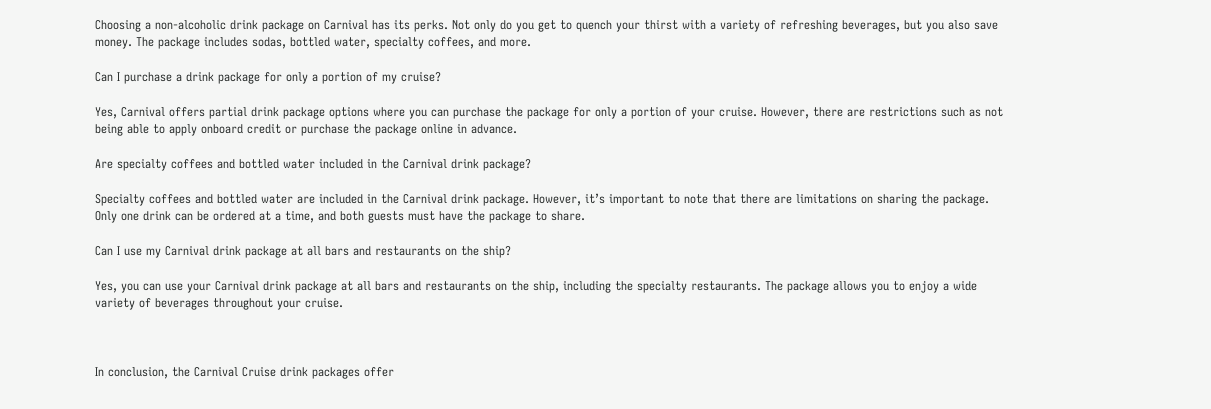Choosing a non-alcoholic drink package on Carnival has its perks. Not only do you get to quench your thirst with a variety of refreshing beverages, but you also save money. The package includes sodas, bottled water, specialty coffees, and more.

Can I purchase a drink package for only a portion of my cruise?

Yes, Carnival offers partial drink package options where you can purchase the package for only a portion of your cruise. However, there are restrictions such as not being able to apply onboard credit or purchase the package online in advance.

Are specialty coffees and bottled water included in the Carnival drink package?

Specialty coffees and bottled water are included in the Carnival drink package. However, it’s important to note that there are limitations on sharing the package. Only one drink can be ordered at a time, and both guests must have the package to share.

Can I use my Carnival drink package at all bars and restaurants on the ship?

Yes, you can use your Carnival drink package at all bars and restaurants on the ship, including the specialty restaurants. The package allows you to enjoy a wide variety of beverages throughout your cruise.



In conclusion, the Carnival Cruise drink packages offer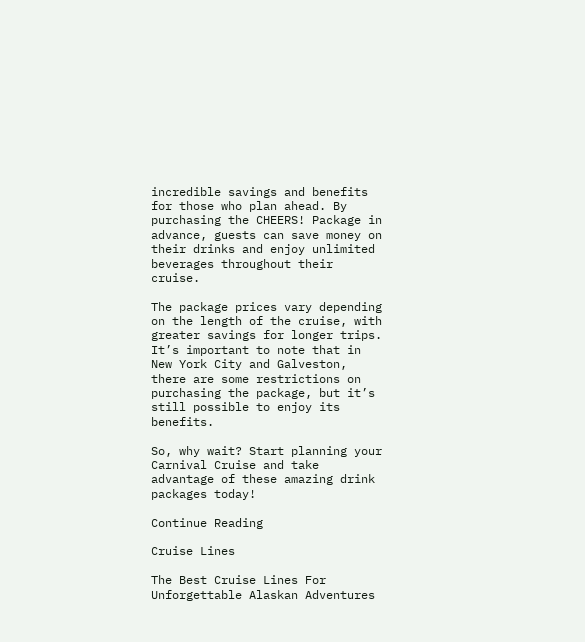incredible savings and benefits for those who plan ahead. By purchasing the CHEERS! Package in advance, guests can save money on their drinks and enjoy unlimited beverages throughout their cruise.

The package prices vary depending on the length of the cruise, with greater savings for longer trips. It’s important to note that in New York City and Galveston, there are some restrictions on purchasing the package, but it’s still possible to enjoy its benefits.

So, why wait? Start planning your Carnival Cruise and take advantage of these amazing drink packages today!

Continue Reading

Cruise Lines

The Best Cruise Lines For Unforgettable Alaskan Adventures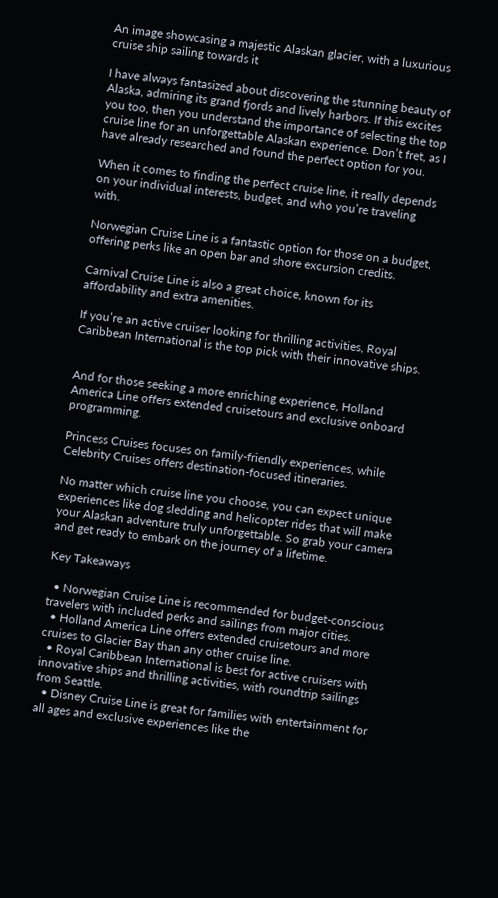An image showcasing a majestic Alaskan glacier, with a luxurious cruise ship sailing towards it

I have always fantasized about discovering the stunning beauty of Alaska, admiring its grand fjords and lively harbors. If this excites you too, then you understand the importance of selecting the top cruise line for an unforgettable Alaskan experience. Don’t fret, as I have already researched and found the perfect option for you.

When it comes to finding the perfect cruise line, it really depends on your individual interests, budget, and who you’re traveling with.

Norwegian Cruise Line is a fantastic option for those on a budget, offering perks like an open bar and shore excursion credits.

Carnival Cruise Line is also a great choice, known for its affordability and extra amenities.

If you’re an active cruiser looking for thrilling activities, Royal Caribbean International is the top pick with their innovative ships.


And for those seeking a more enriching experience, Holland America Line offers extended cruisetours and exclusive onboard programming.

Princess Cruises focuses on family-friendly experiences, while Celebrity Cruises offers destination-focused itineraries.

No matter which cruise line you choose, you can expect unique experiences like dog sledding and helicopter rides that will make your Alaskan adventure truly unforgettable. So grab your camera and get ready to embark on the journey of a lifetime.

Key Takeaways

  • Norwegian Cruise Line is recommended for budget-conscious travelers with included perks and sailings from major cities.
  • Holland America Line offers extended cruisetours and more cruises to Glacier Bay than any other cruise line.
  • Royal Caribbean International is best for active cruisers with innovative ships and thrilling activities, with roundtrip sailings from Seattle.
  • Disney Cruise Line is great for families with entertainment for all ages and exclusive experiences like the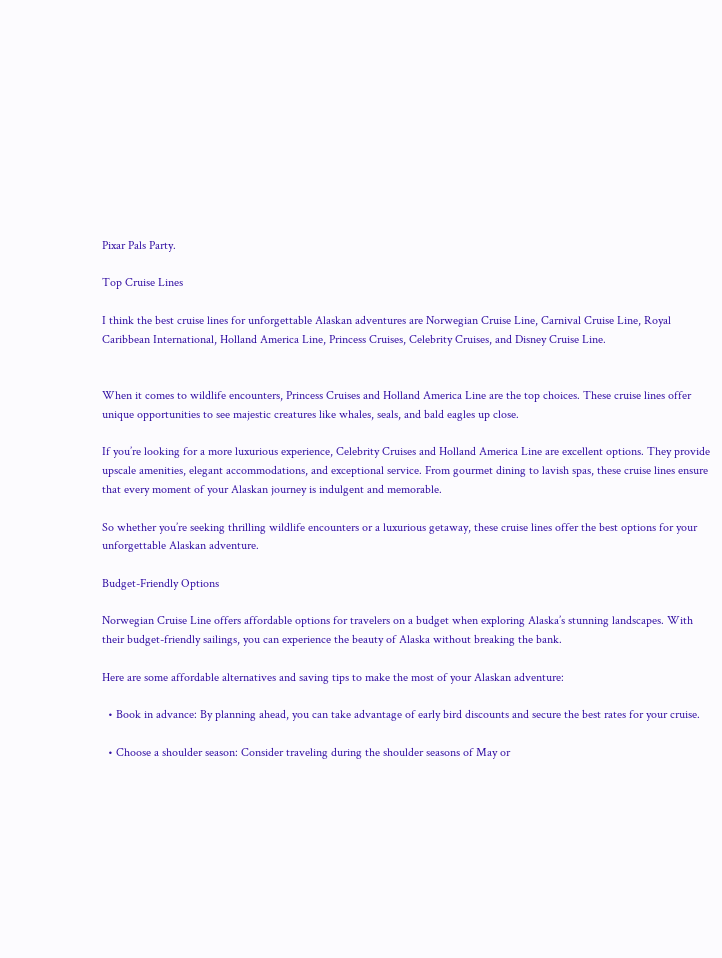Pixar Pals Party.

Top Cruise Lines

I think the best cruise lines for unforgettable Alaskan adventures are Norwegian Cruise Line, Carnival Cruise Line, Royal Caribbean International, Holland America Line, Princess Cruises, Celebrity Cruises, and Disney Cruise Line.


When it comes to wildlife encounters, Princess Cruises and Holland America Line are the top choices. These cruise lines offer unique opportunities to see majestic creatures like whales, seals, and bald eagles up close.

If you’re looking for a more luxurious experience, Celebrity Cruises and Holland America Line are excellent options. They provide upscale amenities, elegant accommodations, and exceptional service. From gourmet dining to lavish spas, these cruise lines ensure that every moment of your Alaskan journey is indulgent and memorable.

So whether you’re seeking thrilling wildlife encounters or a luxurious getaway, these cruise lines offer the best options for your unforgettable Alaskan adventure.

Budget-Friendly Options

Norwegian Cruise Line offers affordable options for travelers on a budget when exploring Alaska’s stunning landscapes. With their budget-friendly sailings, you can experience the beauty of Alaska without breaking the bank.

Here are some affordable alternatives and saving tips to make the most of your Alaskan adventure:

  • Book in advance: By planning ahead, you can take advantage of early bird discounts and secure the best rates for your cruise.

  • Choose a shoulder season: Consider traveling during the shoulder seasons of May or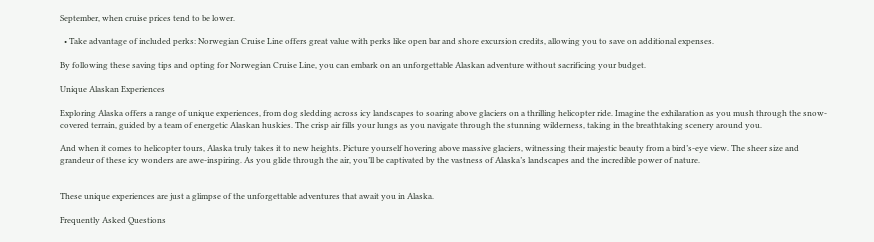September, when cruise prices tend to be lower.

  • Take advantage of included perks: Norwegian Cruise Line offers great value with perks like open bar and shore excursion credits, allowing you to save on additional expenses.

By following these saving tips and opting for Norwegian Cruise Line, you can embark on an unforgettable Alaskan adventure without sacrificing your budget.

Unique Alaskan Experiences

Exploring Alaska offers a range of unique experiences, from dog sledding across icy landscapes to soaring above glaciers on a thrilling helicopter ride. Imagine the exhilaration as you mush through the snow-covered terrain, guided by a team of energetic Alaskan huskies. The crisp air fills your lungs as you navigate through the stunning wilderness, taking in the breathtaking scenery around you.

And when it comes to helicopter tours, Alaska truly takes it to new heights. Picture yourself hovering above massive glaciers, witnessing their majestic beauty from a bird’s-eye view. The sheer size and grandeur of these icy wonders are awe-inspiring. As you glide through the air, you’ll be captivated by the vastness of Alaska’s landscapes and the incredible power of nature.


These unique experiences are just a glimpse of the unforgettable adventures that await you in Alaska.

Frequently Asked Questions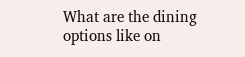What are the dining options like on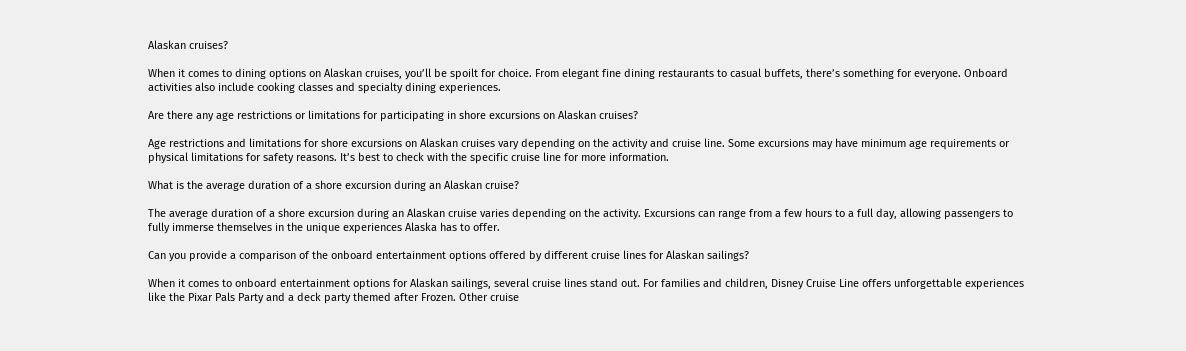Alaskan cruises?

When it comes to dining options on Alaskan cruises, you’ll be spoilt for choice. From elegant fine dining restaurants to casual buffets, there’s something for everyone. Onboard activities also include cooking classes and specialty dining experiences.

Are there any age restrictions or limitations for participating in shore excursions on Alaskan cruises?

Age restrictions and limitations for shore excursions on Alaskan cruises vary depending on the activity and cruise line. Some excursions may have minimum age requirements or physical limitations for safety reasons. It’s best to check with the specific cruise line for more information.

What is the average duration of a shore excursion during an Alaskan cruise?

The average duration of a shore excursion during an Alaskan cruise varies depending on the activity. Excursions can range from a few hours to a full day, allowing passengers to fully immerse themselves in the unique experiences Alaska has to offer.

Can you provide a comparison of the onboard entertainment options offered by different cruise lines for Alaskan sailings?

When it comes to onboard entertainment options for Alaskan sailings, several cruise lines stand out. For families and children, Disney Cruise Line offers unforgettable experiences like the Pixar Pals Party and a deck party themed after Frozen. Other cruise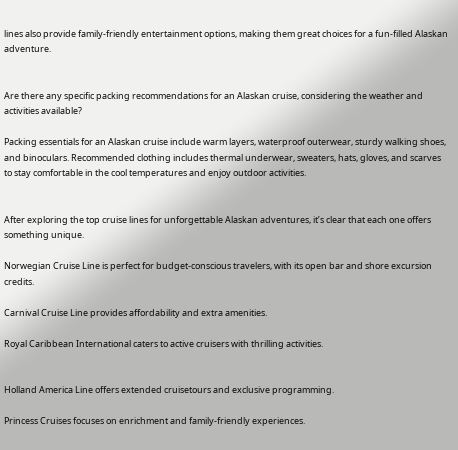lines also provide family-friendly entertainment options, making them great choices for a fun-filled Alaskan adventure.


Are there any specific packing recommendations for an Alaskan cruise, considering the weather and activities available?

Packing essentials for an Alaskan cruise include warm layers, waterproof outerwear, sturdy walking shoes, and binoculars. Recommended clothing includes thermal underwear, sweaters, hats, gloves, and scarves to stay comfortable in the cool temperatures and enjoy outdoor activities.


After exploring the top cruise lines for unforgettable Alaskan adventures, it’s clear that each one offers something unique.

Norwegian Cruise Line is perfect for budget-conscious travelers, with its open bar and shore excursion credits.

Carnival Cruise Line provides affordability and extra amenities.

Royal Caribbean International caters to active cruisers with thrilling activities.


Holland America Line offers extended cruisetours and exclusive programming.

Princess Cruises focuses on enrichment and family-friendly experiences.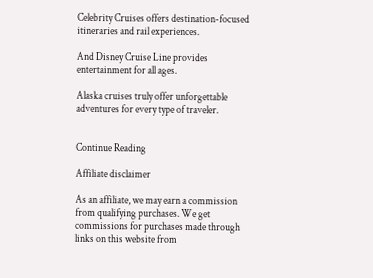Celebrity Cruises offers destination-focused itineraries and rail experiences.

And Disney Cruise Line provides entertainment for all ages.

Alaska cruises truly offer unforgettable adventures for every type of traveler.


Continue Reading

Affiliate disclaimer

As an affiliate, we may earn a commission from qualifying purchases. We get commissions for purchases made through links on this website from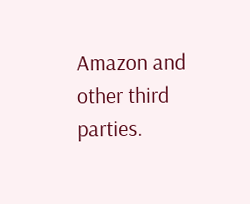Amazon and other third parties.